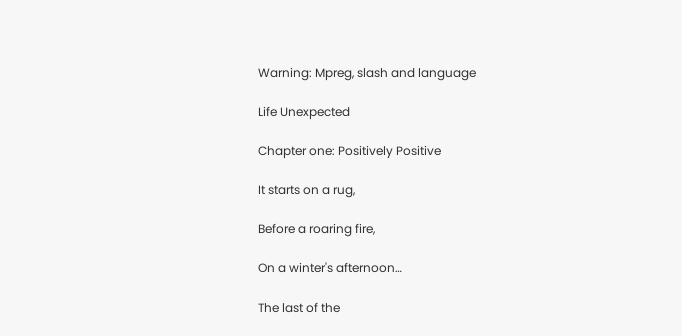Warning: Mpreg, slash and language

Life Unexpected

Chapter one: Positively Positive

It starts on a rug,

Before a roaring fire,

On a winter's afternoon…

The last of the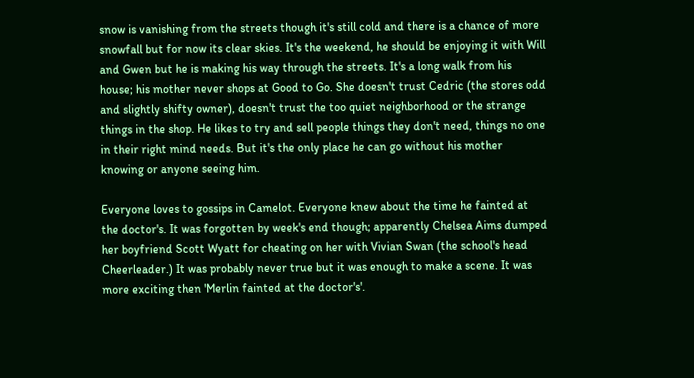snow is vanishing from the streets though it's still cold and there is a chance of more snowfall but for now its clear skies. It's the weekend, he should be enjoying it with Will and Gwen but he is making his way through the streets. It's a long walk from his house; his mother never shops at Good to Go. She doesn't trust Cedric (the stores odd and slightly shifty owner), doesn't trust the too quiet neighborhood or the strange things in the shop. He likes to try and sell people things they don't need, things no one in their right mind needs. But it's the only place he can go without his mother knowing or anyone seeing him.

Everyone loves to gossips in Camelot. Everyone knew about the time he fainted at the doctor's. It was forgotten by week's end though; apparently Chelsea Aims dumped her boyfriend Scott Wyatt for cheating on her with Vivian Swan (the school's head Cheerleader.) It was probably never true but it was enough to make a scene. It was more exciting then 'Merlin fainted at the doctor's'.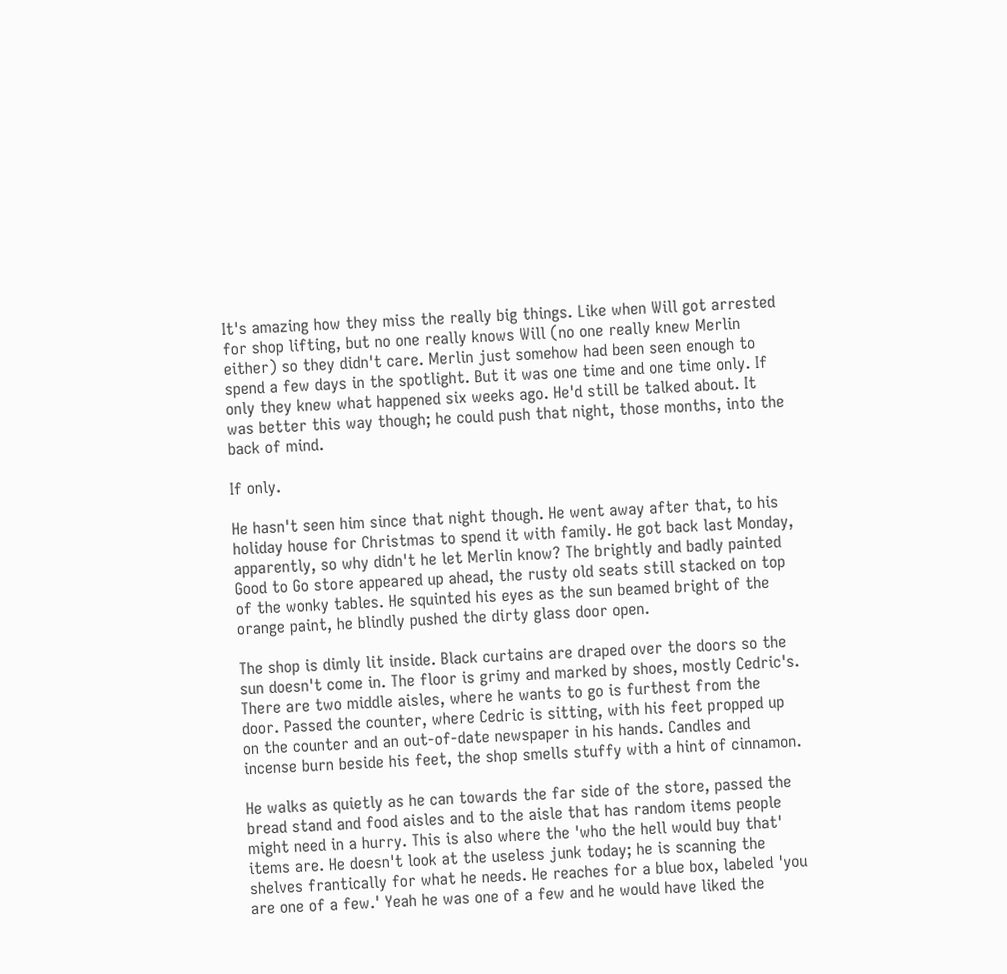It's amazing how they miss the really big things. Like when Will got arrested for shop lifting, but no one really knows Will (no one really knew Merlin either) so they didn't care. Merlin just somehow had been seen enough to spend a few days in the spotlight. But it was one time and one time only. If only they knew what happened six weeks ago. He'd still be talked about. It was better this way though; he could push that night, those months, into the back of mind.

If only.

He hasn't seen him since that night though. He went away after that, to his holiday house for Christmas to spend it with family. He got back last Monday, apparently, so why didn't he let Merlin know? The brightly and badly painted Good to Go store appeared up ahead, the rusty old seats still stacked on top of the wonky tables. He squinted his eyes as the sun beamed bright of the orange paint, he blindly pushed the dirty glass door open.

The shop is dimly lit inside. Black curtains are draped over the doors so the sun doesn't come in. The floor is grimy and marked by shoes, mostly Cedric's. There are two middle aisles, where he wants to go is furthest from the door. Passed the counter, where Cedric is sitting, with his feet propped up on the counter and an out-of-date newspaper in his hands. Candles and incense burn beside his feet, the shop smells stuffy with a hint of cinnamon.

He walks as quietly as he can towards the far side of the store, passed the bread stand and food aisles and to the aisle that has random items people might need in a hurry. This is also where the 'who the hell would buy that' items are. He doesn't look at the useless junk today; he is scanning the shelves frantically for what he needs. He reaches for a blue box, labeled 'you are one of a few.' Yeah he was one of a few and he would have liked the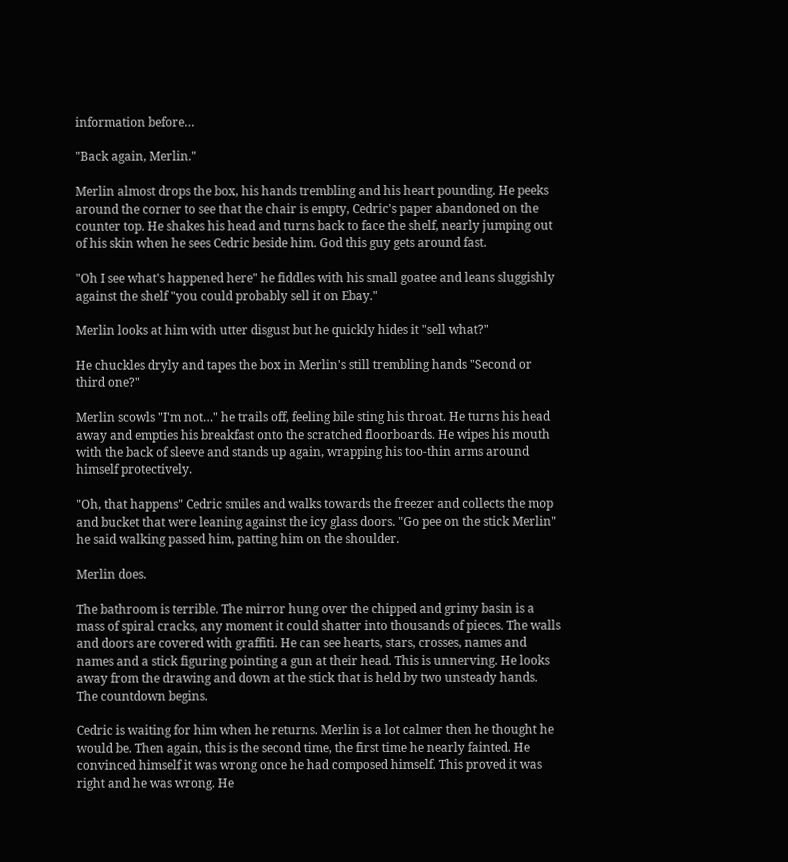information before…

"Back again, Merlin."

Merlin almost drops the box, his hands trembling and his heart pounding. He peeks around the corner to see that the chair is empty, Cedric's paper abandoned on the counter top. He shakes his head and turns back to face the shelf, nearly jumping out of his skin when he sees Cedric beside him. God this guy gets around fast.

"Oh I see what's happened here" he fiddles with his small goatee and leans sluggishly against the shelf "you could probably sell it on Ebay."

Merlin looks at him with utter disgust but he quickly hides it "sell what?"

He chuckles dryly and tapes the box in Merlin's still trembling hands "Second or third one?"

Merlin scowls "I'm not…" he trails off, feeling bile sting his throat. He turns his head away and empties his breakfast onto the scratched floorboards. He wipes his mouth with the back of sleeve and stands up again, wrapping his too-thin arms around himself protectively.

"Oh, that happens" Cedric smiles and walks towards the freezer and collects the mop and bucket that were leaning against the icy glass doors. "Go pee on the stick Merlin" he said walking passed him, patting him on the shoulder.

Merlin does.

The bathroom is terrible. The mirror hung over the chipped and grimy basin is a mass of spiral cracks, any moment it could shatter into thousands of pieces. The walls and doors are covered with graffiti. He can see hearts, stars, crosses, names and names and a stick figuring pointing a gun at their head. This is unnerving. He looks away from the drawing and down at the stick that is held by two unsteady hands. The countdown begins.

Cedric is waiting for him when he returns. Merlin is a lot calmer then he thought he would be. Then again, this is the second time, the first time he nearly fainted. He convinced himself it was wrong once he had composed himself. This proved it was right and he was wrong. He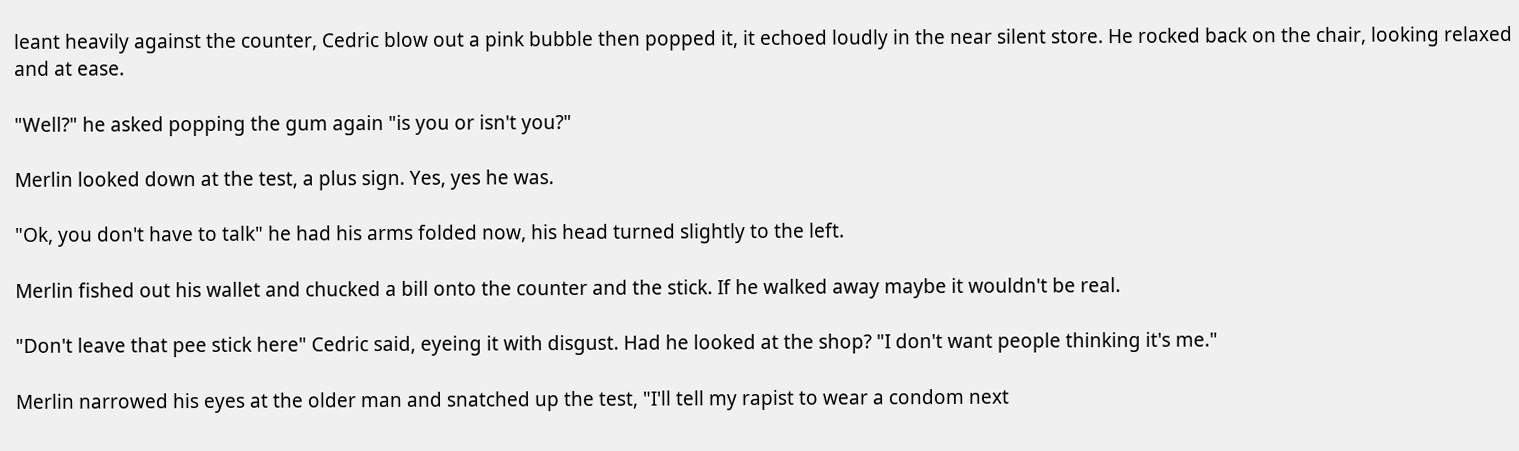leant heavily against the counter, Cedric blow out a pink bubble then popped it, it echoed loudly in the near silent store. He rocked back on the chair, looking relaxed and at ease.

"Well?" he asked popping the gum again "is you or isn't you?"

Merlin looked down at the test, a plus sign. Yes, yes he was.

"Ok, you don't have to talk" he had his arms folded now, his head turned slightly to the left.

Merlin fished out his wallet and chucked a bill onto the counter and the stick. If he walked away maybe it wouldn't be real.

"Don't leave that pee stick here" Cedric said, eyeing it with disgust. Had he looked at the shop? "I don't want people thinking it's me."

Merlin narrowed his eyes at the older man and snatched up the test, "I'll tell my rapist to wear a condom next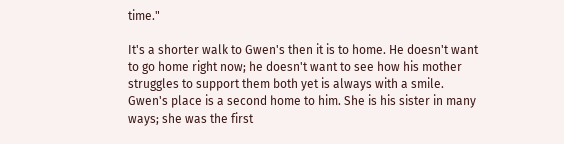time."

It's a shorter walk to Gwen's then it is to home. He doesn't want to go home right now; he doesn't want to see how his mother struggles to support them both yet is always with a smile. Gwen's place is a second home to him. She is his sister in many ways; she was the first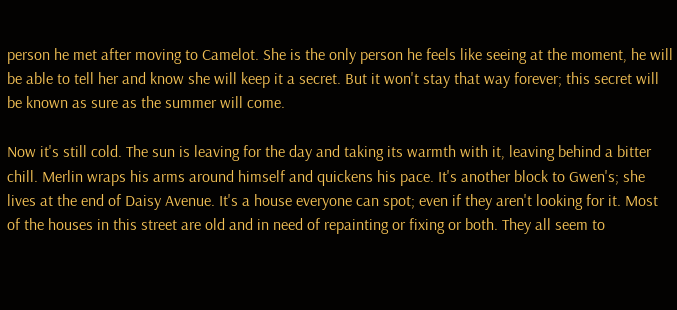person he met after moving to Camelot. She is the only person he feels like seeing at the moment, he will be able to tell her and know she will keep it a secret. But it won't stay that way forever; this secret will be known as sure as the summer will come.

Now it's still cold. The sun is leaving for the day and taking its warmth with it, leaving behind a bitter chill. Merlin wraps his arms around himself and quickens his pace. It's another block to Gwen's; she lives at the end of Daisy Avenue. It's a house everyone can spot; even if they aren't looking for it. Most of the houses in this street are old and in need of repainting or fixing or both. They all seem to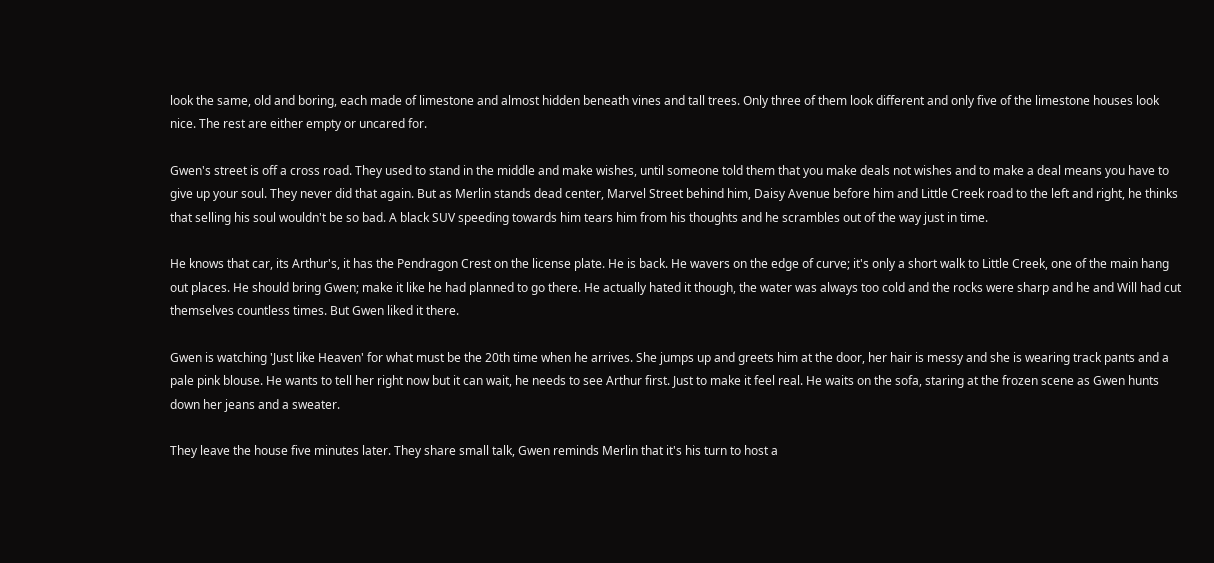look the same, old and boring, each made of limestone and almost hidden beneath vines and tall trees. Only three of them look different and only five of the limestone houses look nice. The rest are either empty or uncared for.

Gwen's street is off a cross road. They used to stand in the middle and make wishes, until someone told them that you make deals not wishes and to make a deal means you have to give up your soul. They never did that again. But as Merlin stands dead center, Marvel Street behind him, Daisy Avenue before him and Little Creek road to the left and right, he thinks that selling his soul wouldn't be so bad. A black SUV speeding towards him tears him from his thoughts and he scrambles out of the way just in time.

He knows that car, its Arthur's, it has the Pendragon Crest on the license plate. He is back. He wavers on the edge of curve; it's only a short walk to Little Creek, one of the main hang out places. He should bring Gwen; make it like he had planned to go there. He actually hated it though, the water was always too cold and the rocks were sharp and he and Will had cut themselves countless times. But Gwen liked it there.

Gwen is watching 'Just like Heaven' for what must be the 20th time when he arrives. She jumps up and greets him at the door, her hair is messy and she is wearing track pants and a pale pink blouse. He wants to tell her right now but it can wait, he needs to see Arthur first. Just to make it feel real. He waits on the sofa, staring at the frozen scene as Gwen hunts down her jeans and a sweater.

They leave the house five minutes later. They share small talk, Gwen reminds Merlin that it's his turn to host a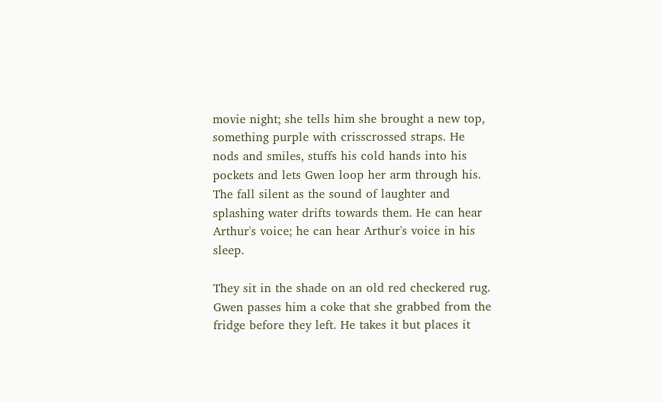movie night; she tells him she brought a new top, something purple with crisscrossed straps. He nods and smiles, stuffs his cold hands into his pockets and lets Gwen loop her arm through his. The fall silent as the sound of laughter and splashing water drifts towards them. He can hear Arthur's voice; he can hear Arthur's voice in his sleep.

They sit in the shade on an old red checkered rug. Gwen passes him a coke that she grabbed from the fridge before they left. He takes it but places it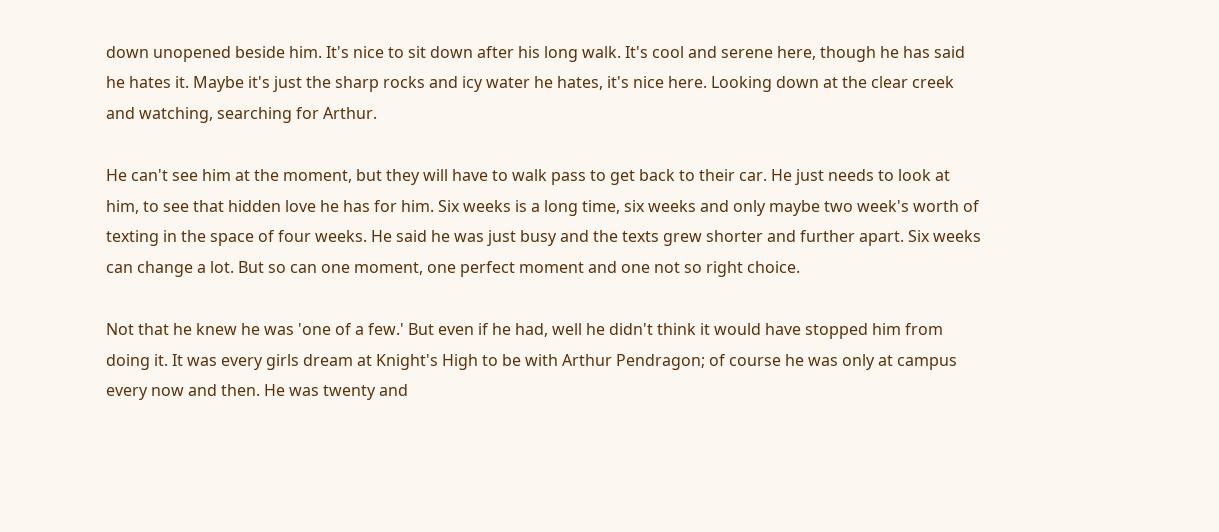down unopened beside him. It's nice to sit down after his long walk. It's cool and serene here, though he has said he hates it. Maybe it's just the sharp rocks and icy water he hates, it's nice here. Looking down at the clear creek and watching, searching for Arthur.

He can't see him at the moment, but they will have to walk pass to get back to their car. He just needs to look at him, to see that hidden love he has for him. Six weeks is a long time, six weeks and only maybe two week's worth of texting in the space of four weeks. He said he was just busy and the texts grew shorter and further apart. Six weeks can change a lot. But so can one moment, one perfect moment and one not so right choice.

Not that he knew he was 'one of a few.' But even if he had, well he didn't think it would have stopped him from doing it. It was every girls dream at Knight's High to be with Arthur Pendragon; of course he was only at campus every now and then. He was twenty and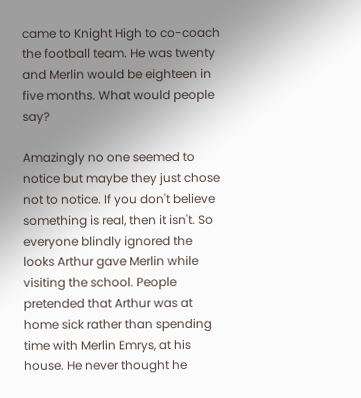came to Knight High to co-coach the football team. He was twenty and Merlin would be eighteen in five months. What would people say?

Amazingly no one seemed to notice but maybe they just chose not to notice. If you don't believe something is real, then it isn't. So everyone blindly ignored the looks Arthur gave Merlin while visiting the school. People pretended that Arthur was at home sick rather than spending time with Merlin Emrys, at his house. He never thought he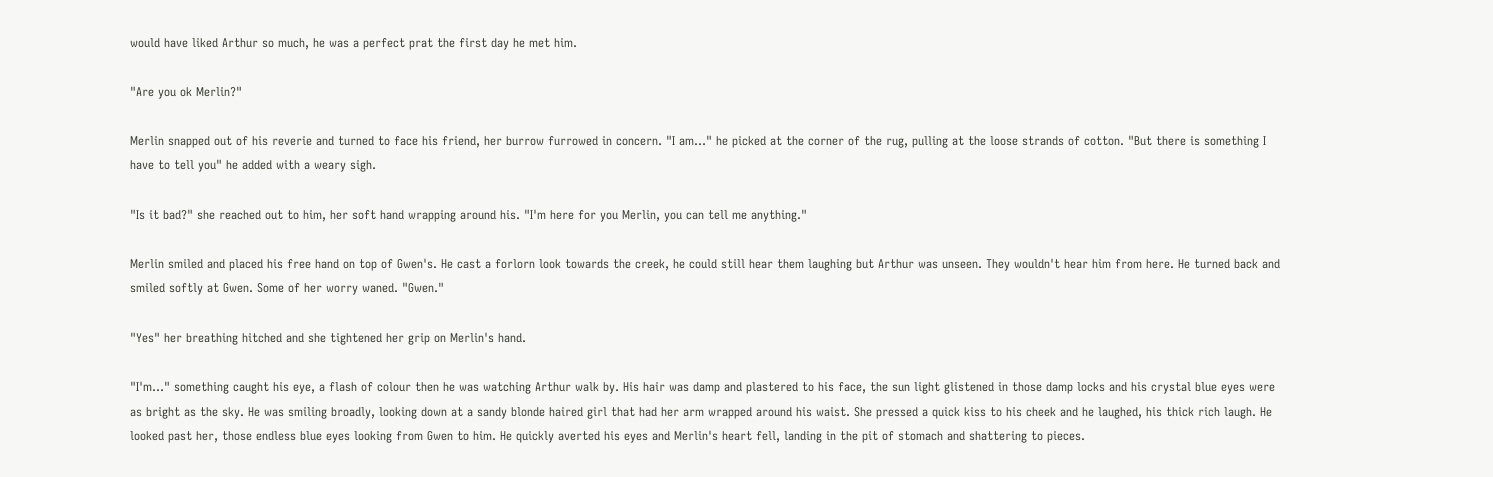would have liked Arthur so much, he was a perfect prat the first day he met him.

"Are you ok Merlin?"

Merlin snapped out of his reverie and turned to face his friend, her burrow furrowed in concern. "I am…" he picked at the corner of the rug, pulling at the loose strands of cotton. "But there is something I have to tell you" he added with a weary sigh.

"Is it bad?" she reached out to him, her soft hand wrapping around his. "I'm here for you Merlin, you can tell me anything."

Merlin smiled and placed his free hand on top of Gwen's. He cast a forlorn look towards the creek, he could still hear them laughing but Arthur was unseen. They wouldn't hear him from here. He turned back and smiled softly at Gwen. Some of her worry waned. "Gwen."

"Yes" her breathing hitched and she tightened her grip on Merlin's hand.

"I'm…" something caught his eye, a flash of colour then he was watching Arthur walk by. His hair was damp and plastered to his face, the sun light glistened in those damp locks and his crystal blue eyes were as bright as the sky. He was smiling broadly, looking down at a sandy blonde haired girl that had her arm wrapped around his waist. She pressed a quick kiss to his cheek and he laughed, his thick rich laugh. He looked past her, those endless blue eyes looking from Gwen to him. He quickly averted his eyes and Merlin's heart fell, landing in the pit of stomach and shattering to pieces.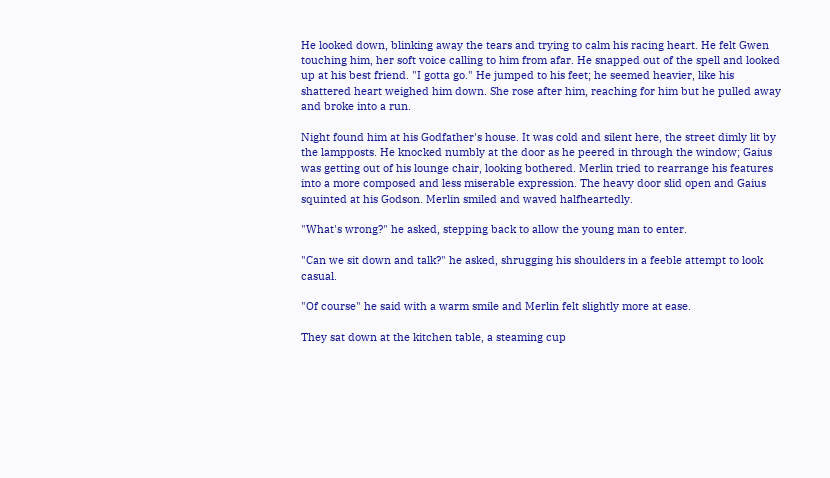He looked down, blinking away the tears and trying to calm his racing heart. He felt Gwen touching him, her soft voice calling to him from afar. He snapped out of the spell and looked up at his best friend. "I gotta go." He jumped to his feet; he seemed heavier, like his shattered heart weighed him down. She rose after him, reaching for him but he pulled away and broke into a run.

Night found him at his Godfather's house. It was cold and silent here, the street dimly lit by the lampposts. He knocked numbly at the door as he peered in through the window; Gaius was getting out of his lounge chair, looking bothered. Merlin tried to rearrange his features into a more composed and less miserable expression. The heavy door slid open and Gaius squinted at his Godson. Merlin smiled and waved halfheartedly.

"What's wrong?" he asked, stepping back to allow the young man to enter.

"Can we sit down and talk?" he asked, shrugging his shoulders in a feeble attempt to look casual.

"Of course" he said with a warm smile and Merlin felt slightly more at ease.

They sat down at the kitchen table, a steaming cup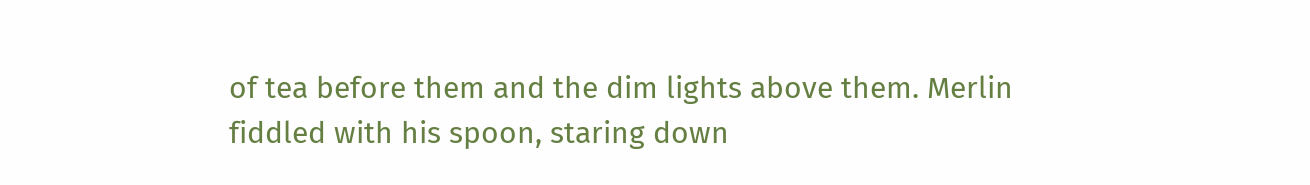of tea before them and the dim lights above them. Merlin fiddled with his spoon, staring down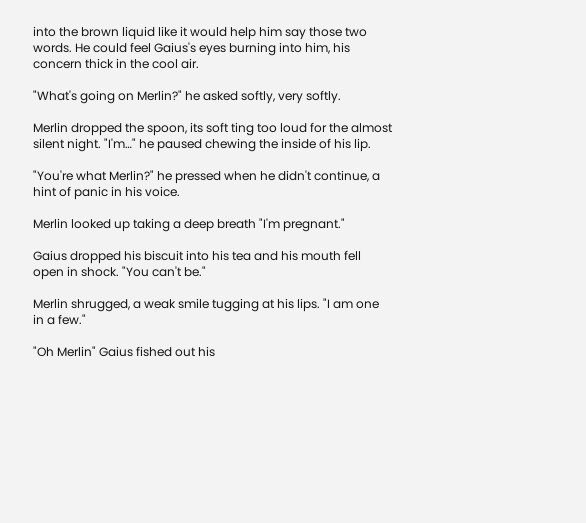into the brown liquid like it would help him say those two words. He could feel Gaius's eyes burning into him, his concern thick in the cool air.

"What's going on Merlin?" he asked softly, very softly.

Merlin dropped the spoon, its soft ting too loud for the almost silent night. "I'm…" he paused chewing the inside of his lip.

"You're what Merlin?" he pressed when he didn't continue, a hint of panic in his voice.

Merlin looked up taking a deep breath "I'm pregnant."

Gaius dropped his biscuit into his tea and his mouth fell open in shock. "You can't be."

Merlin shrugged, a weak smile tugging at his lips. "I am one in a few."

"Oh Merlin" Gaius fished out his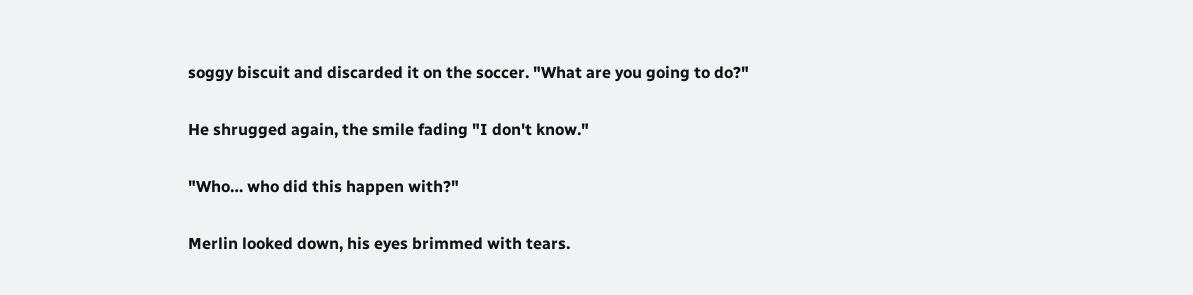soggy biscuit and discarded it on the soccer. "What are you going to do?"

He shrugged again, the smile fading "I don't know."

"Who… who did this happen with?"

Merlin looked down, his eyes brimmed with tears.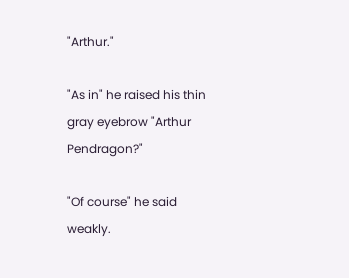"Arthur."

"As in" he raised his thin gray eyebrow "Arthur Pendragon?"

"Of course" he said weakly.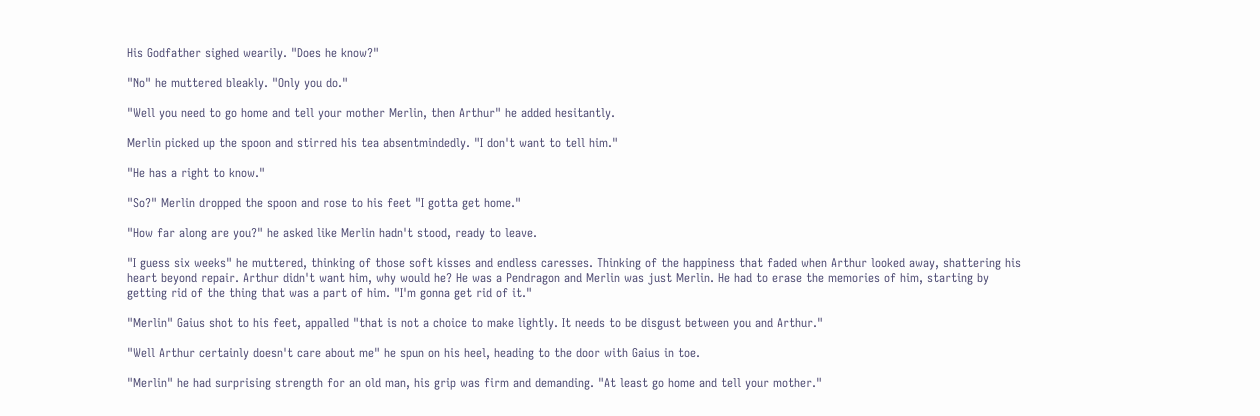His Godfather sighed wearily. "Does he know?"

"No" he muttered bleakly. "Only you do."

"Well you need to go home and tell your mother Merlin, then Arthur" he added hesitantly.

Merlin picked up the spoon and stirred his tea absentmindedly. "I don't want to tell him."

"He has a right to know."

"So?" Merlin dropped the spoon and rose to his feet "I gotta get home."

"How far along are you?" he asked like Merlin hadn't stood, ready to leave.

"I guess six weeks" he muttered, thinking of those soft kisses and endless caresses. Thinking of the happiness that faded when Arthur looked away, shattering his heart beyond repair. Arthur didn't want him, why would he? He was a Pendragon and Merlin was just Merlin. He had to erase the memories of him, starting by getting rid of the thing that was a part of him. "I'm gonna get rid of it."

"Merlin" Gaius shot to his feet, appalled "that is not a choice to make lightly. It needs to be disgust between you and Arthur."

"Well Arthur certainly doesn't care about me" he spun on his heel, heading to the door with Gaius in toe.

"Merlin" he had surprising strength for an old man, his grip was firm and demanding. "At least go home and tell your mother."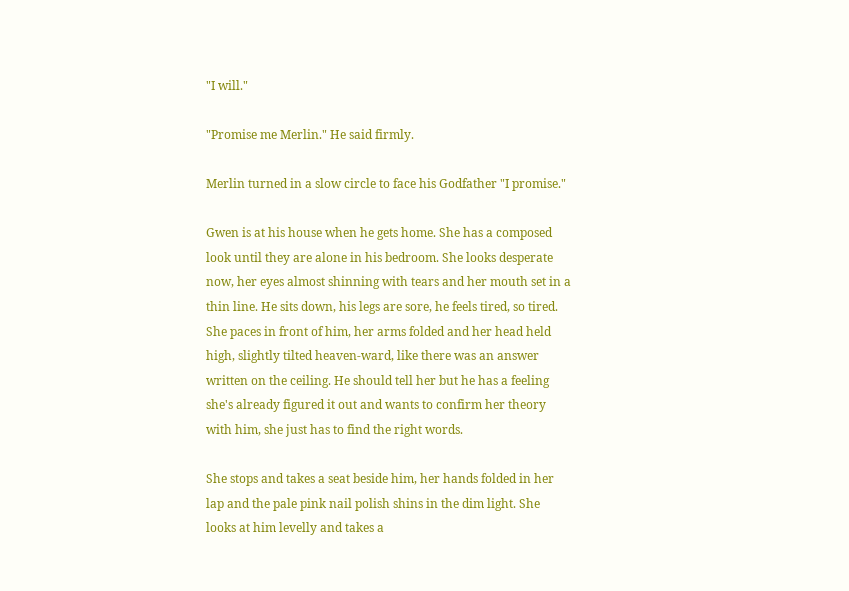"I will."

"Promise me Merlin." He said firmly.

Merlin turned in a slow circle to face his Godfather "I promise."

Gwen is at his house when he gets home. She has a composed look until they are alone in his bedroom. She looks desperate now, her eyes almost shinning with tears and her mouth set in a thin line. He sits down, his legs are sore, he feels tired, so tired. She paces in front of him, her arms folded and her head held high, slightly tilted heaven-ward, like there was an answer written on the ceiling. He should tell her but he has a feeling she's already figured it out and wants to confirm her theory with him, she just has to find the right words.

She stops and takes a seat beside him, her hands folded in her lap and the pale pink nail polish shins in the dim light. She looks at him levelly and takes a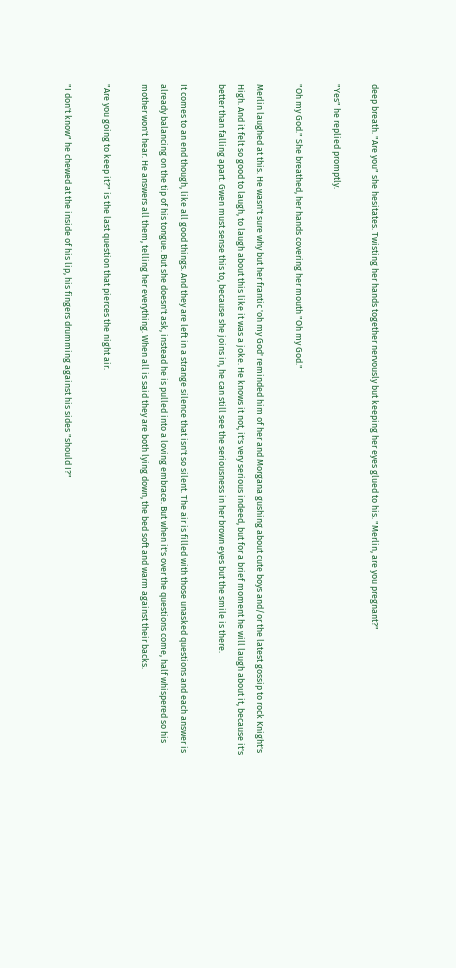deep breath. "Are you" she hesitates. Twisting her hands together nervously but keeping her eyes glued to his. "Merlin, are you pregnant?"

"Yes" he replied promptly.

"Oh my God." She breathed, her hands covering her mouth "Oh my God."

Merlin laughed at this. He wasn't sure why but her frantic 'oh my God' reminded him of her and Morgana gushing about cute boys and/or the latest gossip to rock Knight's High. And it felt so good to laugh, to laugh about this like it was a joke. He knows it not, it's very serious indeed, but for a brief moment he will laugh about it, because it's better than falling apart. Gwen must sense this to, because she joins in, he can still see the seriousness in her brown eyes but the smile is there.

It comes to an end though, like all good things. And they are left in a strange silence that isn't so silent. The air is filled with those unasked questions and each answer is already balancing on the tip of his tongue. But she doesn't ask, instead he is pulled into a loving embrace. But when it's over the questions come, half whispered so his mother won't hear. He answers all them, telling her everything. When all is said they are both lying down, the bed soft and warm against their backs.

"Are you going to keep it?" is the last question that pierces the night air.

"I don't know" he chewed at the inside of his lip, his fingers drumming against his sides "should I?"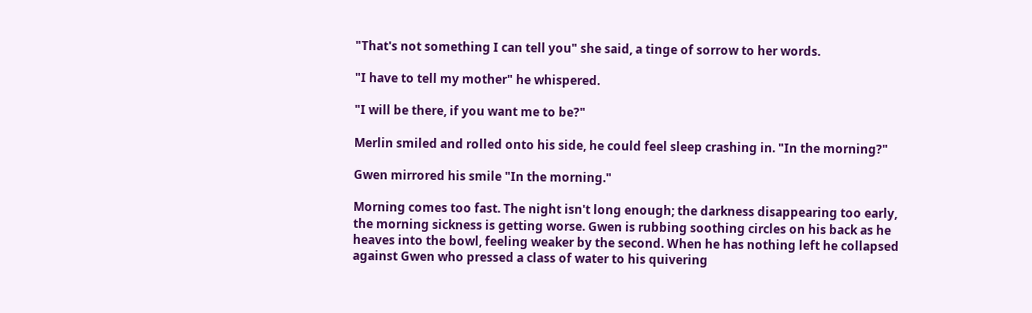"That's not something I can tell you" she said, a tinge of sorrow to her words.

"I have to tell my mother" he whispered.

"I will be there, if you want me to be?"

Merlin smiled and rolled onto his side, he could feel sleep crashing in. "In the morning?"

Gwen mirrored his smile "In the morning."

Morning comes too fast. The night isn't long enough; the darkness disappearing too early, the morning sickness is getting worse. Gwen is rubbing soothing circles on his back as he heaves into the bowl, feeling weaker by the second. When he has nothing left he collapsed against Gwen who pressed a class of water to his quivering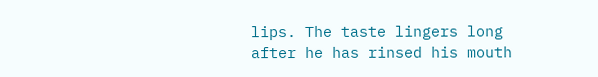lips. The taste lingers long after he has rinsed his mouth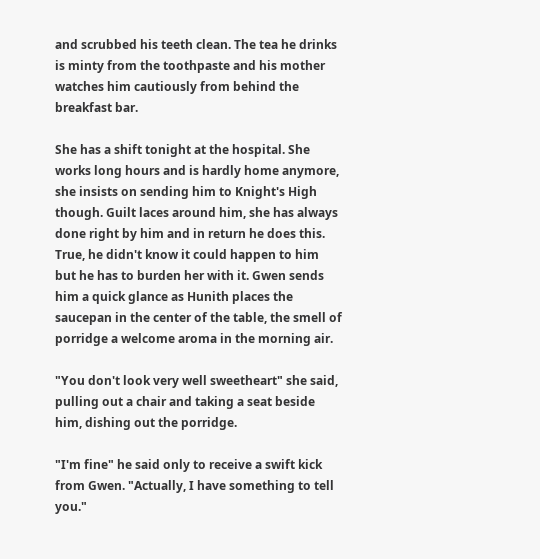and scrubbed his teeth clean. The tea he drinks is minty from the toothpaste and his mother watches him cautiously from behind the breakfast bar.

She has a shift tonight at the hospital. She works long hours and is hardly home anymore, she insists on sending him to Knight's High though. Guilt laces around him, she has always done right by him and in return he does this. True, he didn't know it could happen to him but he has to burden her with it. Gwen sends him a quick glance as Hunith places the saucepan in the center of the table, the smell of porridge a welcome aroma in the morning air.

"You don't look very well sweetheart" she said, pulling out a chair and taking a seat beside him, dishing out the porridge.

"I'm fine" he said only to receive a swift kick from Gwen. "Actually, I have something to tell you."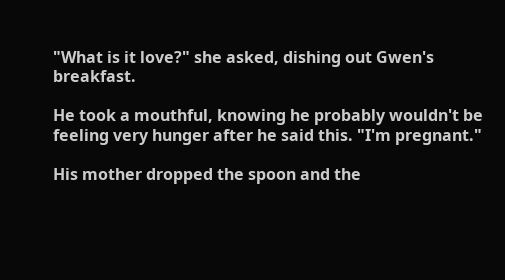"What is it love?" she asked, dishing out Gwen's breakfast.

He took a mouthful, knowing he probably wouldn't be feeling very hunger after he said this. "I'm pregnant."

His mother dropped the spoon and the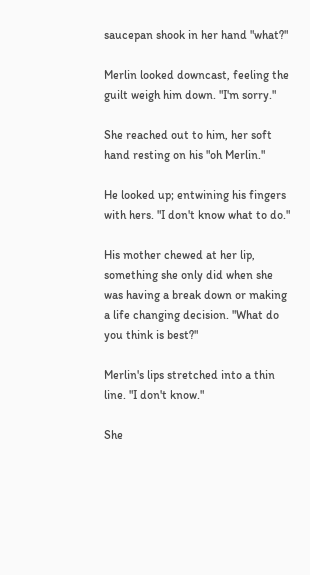saucepan shook in her hand "what?"

Merlin looked downcast, feeling the guilt weigh him down. "I'm sorry."

She reached out to him, her soft hand resting on his "oh Merlin."

He looked up; entwining his fingers with hers. "I don't know what to do."

His mother chewed at her lip, something she only did when she was having a break down or making a life changing decision. "What do you think is best?"

Merlin's lips stretched into a thin line. "I don't know."

She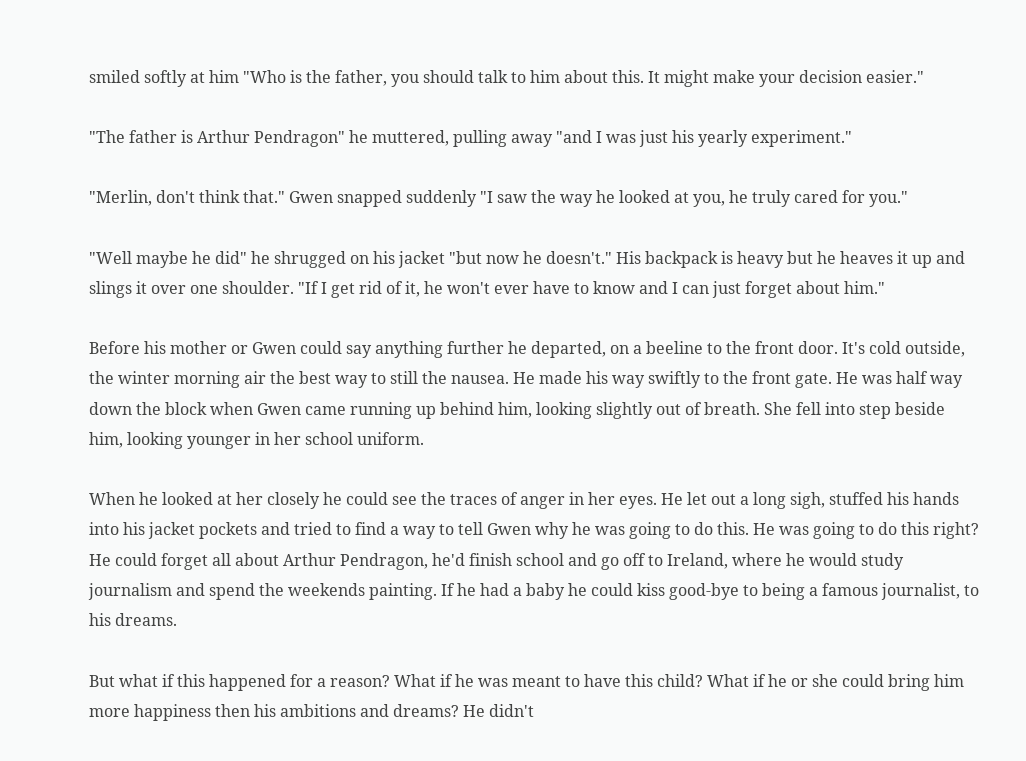smiled softly at him "Who is the father, you should talk to him about this. It might make your decision easier."

"The father is Arthur Pendragon" he muttered, pulling away "and I was just his yearly experiment."

"Merlin, don't think that." Gwen snapped suddenly "I saw the way he looked at you, he truly cared for you."

"Well maybe he did" he shrugged on his jacket "but now he doesn't." His backpack is heavy but he heaves it up and slings it over one shoulder. "If I get rid of it, he won't ever have to know and I can just forget about him."

Before his mother or Gwen could say anything further he departed, on a beeline to the front door. It's cold outside, the winter morning air the best way to still the nausea. He made his way swiftly to the front gate. He was half way down the block when Gwen came running up behind him, looking slightly out of breath. She fell into step beside him, looking younger in her school uniform.

When he looked at her closely he could see the traces of anger in her eyes. He let out a long sigh, stuffed his hands into his jacket pockets and tried to find a way to tell Gwen why he was going to do this. He was going to do this right? He could forget all about Arthur Pendragon, he'd finish school and go off to Ireland, where he would study journalism and spend the weekends painting. If he had a baby he could kiss good-bye to being a famous journalist, to his dreams.

But what if this happened for a reason? What if he was meant to have this child? What if he or she could bring him more happiness then his ambitions and dreams? He didn't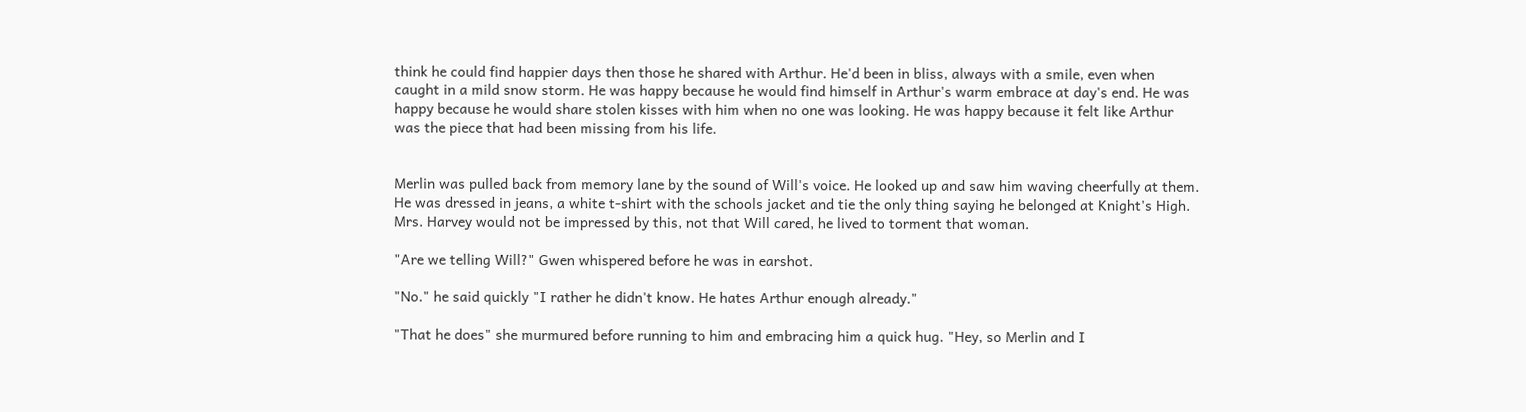think he could find happier days then those he shared with Arthur. He'd been in bliss, always with a smile, even when caught in a mild snow storm. He was happy because he would find himself in Arthur's warm embrace at day's end. He was happy because he would share stolen kisses with him when no one was looking. He was happy because it felt like Arthur was the piece that had been missing from his life.


Merlin was pulled back from memory lane by the sound of Will's voice. He looked up and saw him waving cheerfully at them. He was dressed in jeans, a white t-shirt with the schools jacket and tie the only thing saying he belonged at Knight's High. Mrs. Harvey would not be impressed by this, not that Will cared, he lived to torment that woman.

"Are we telling Will?" Gwen whispered before he was in earshot.

"No." he said quickly "I rather he didn't know. He hates Arthur enough already."

"That he does" she murmured before running to him and embracing him a quick hug. "Hey, so Merlin and I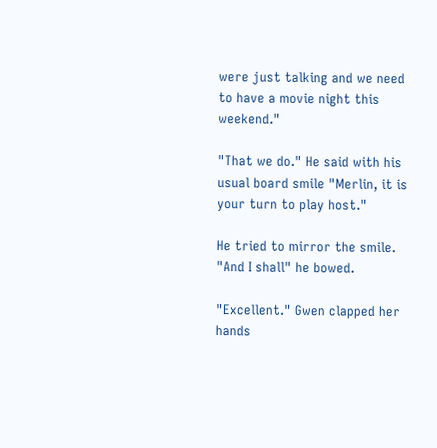were just talking and we need to have a movie night this weekend."

"That we do." He said with his usual board smile "Merlin, it is your turn to play host."

He tried to mirror the smile. "And I shall" he bowed.

"Excellent." Gwen clapped her hands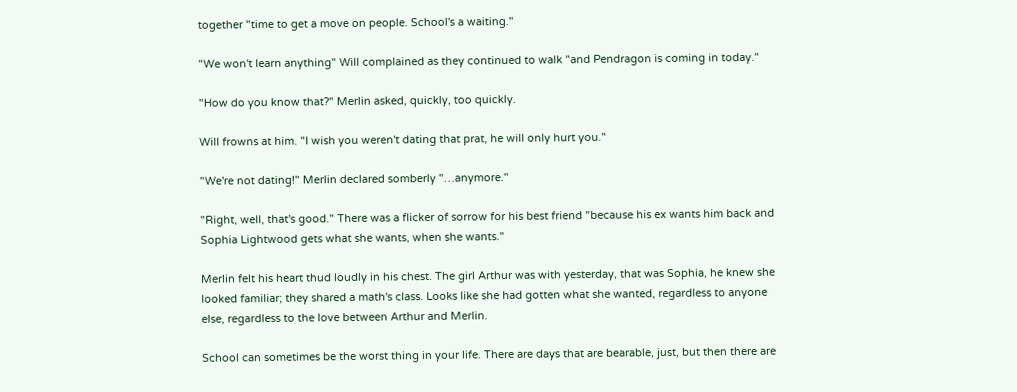together "time to get a move on people. School's a waiting."

"We won't learn anything" Will complained as they continued to walk "and Pendragon is coming in today."

"How do you know that?" Merlin asked, quickly, too quickly.

Will frowns at him. "I wish you weren't dating that prat, he will only hurt you."

"We're not dating!" Merlin declared somberly "…anymore."

"Right, well, that's good." There was a flicker of sorrow for his best friend "because his ex wants him back and Sophia Lightwood gets what she wants, when she wants."

Merlin felt his heart thud loudly in his chest. The girl Arthur was with yesterday, that was Sophia, he knew she looked familiar; they shared a math's class. Looks like she had gotten what she wanted, regardless to anyone else, regardless to the love between Arthur and Merlin.

School can sometimes be the worst thing in your life. There are days that are bearable, just, but then there are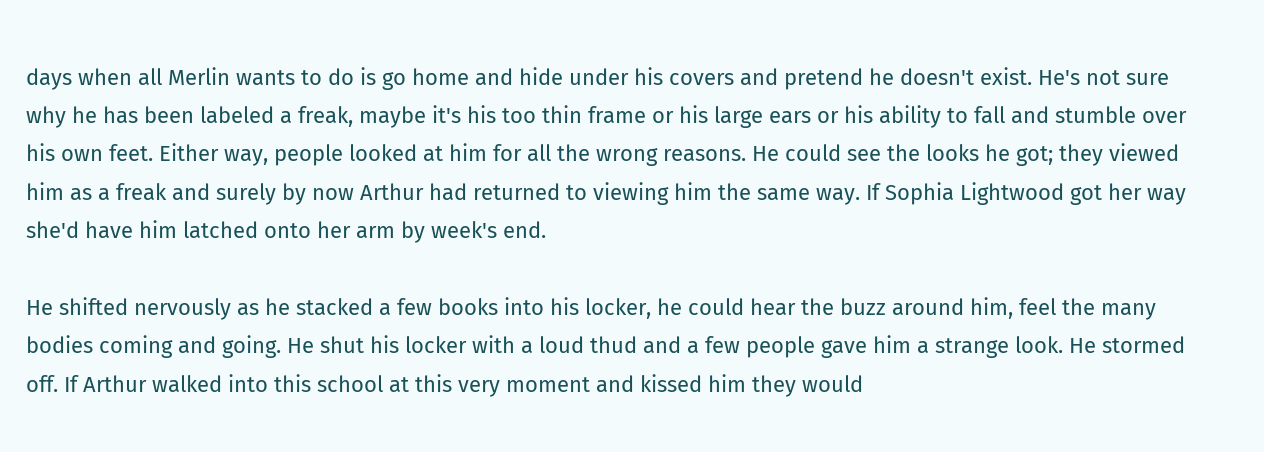days when all Merlin wants to do is go home and hide under his covers and pretend he doesn't exist. He's not sure why he has been labeled a freak, maybe it's his too thin frame or his large ears or his ability to fall and stumble over his own feet. Either way, people looked at him for all the wrong reasons. He could see the looks he got; they viewed him as a freak and surely by now Arthur had returned to viewing him the same way. If Sophia Lightwood got her way she'd have him latched onto her arm by week's end.

He shifted nervously as he stacked a few books into his locker, he could hear the buzz around him, feel the many bodies coming and going. He shut his locker with a loud thud and a few people gave him a strange look. He stormed off. If Arthur walked into this school at this very moment and kissed him they would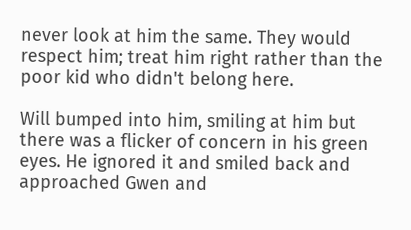never look at him the same. They would respect him; treat him right rather than the poor kid who didn't belong here.

Will bumped into him, smiling at him but there was a flicker of concern in his green eyes. He ignored it and smiled back and approached Gwen and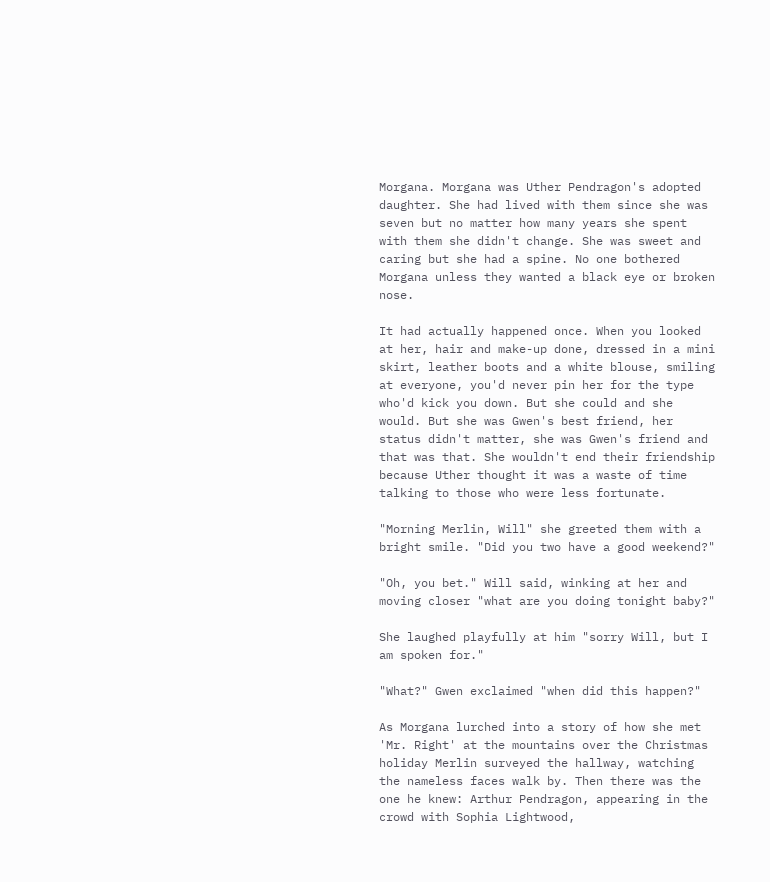Morgana. Morgana was Uther Pendragon's adopted daughter. She had lived with them since she was seven but no matter how many years she spent with them she didn't change. She was sweet and caring but she had a spine. No one bothered Morgana unless they wanted a black eye or broken nose.

It had actually happened once. When you looked at her, hair and make-up done, dressed in a mini skirt, leather boots and a white blouse, smiling at everyone, you'd never pin her for the type who'd kick you down. But she could and she would. But she was Gwen's best friend, her status didn't matter, she was Gwen's friend and that was that. She wouldn't end their friendship because Uther thought it was a waste of time talking to those who were less fortunate.

"Morning Merlin, Will" she greeted them with a bright smile. "Did you two have a good weekend?"

"Oh, you bet." Will said, winking at her and moving closer "what are you doing tonight baby?"

She laughed playfully at him "sorry Will, but I am spoken for."

"What?" Gwen exclaimed "when did this happen?"

As Morgana lurched into a story of how she met 'Mr. Right' at the mountains over the Christmas holiday Merlin surveyed the hallway, watching the nameless faces walk by. Then there was the one he knew: Arthur Pendragon, appearing in the crowd with Sophia Lightwood,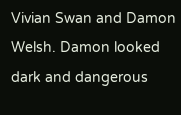Vivian Swan and Damon Welsh. Damon looked dark and dangerous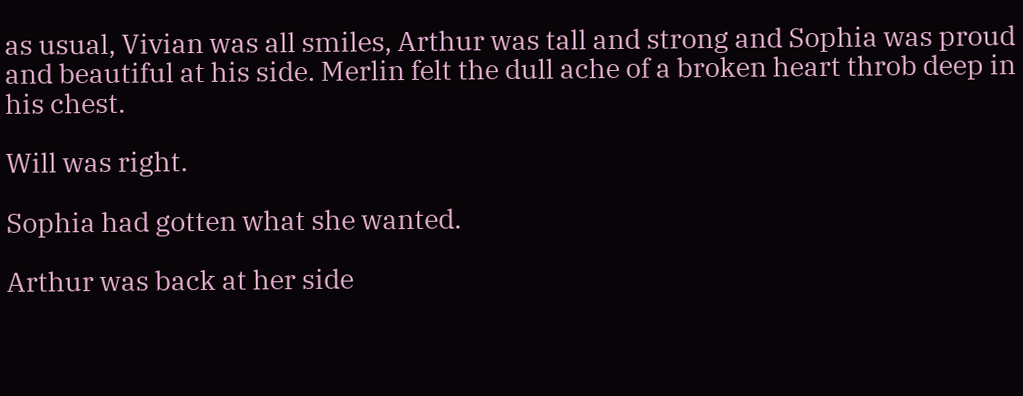as usual, Vivian was all smiles, Arthur was tall and strong and Sophia was proud and beautiful at his side. Merlin felt the dull ache of a broken heart throb deep in his chest.

Will was right.

Sophia had gotten what she wanted.

Arthur was back at her side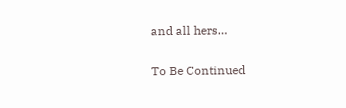and all hers…

To Be Continued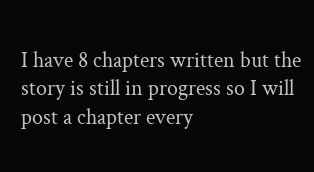I have 8 chapters written but the story is still in progress so I will post a chapter every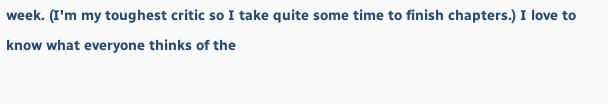week. (I'm my toughest critic so I take quite some time to finish chapters.) I love to know what everyone thinks of the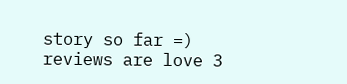story so far =) reviews are love 3